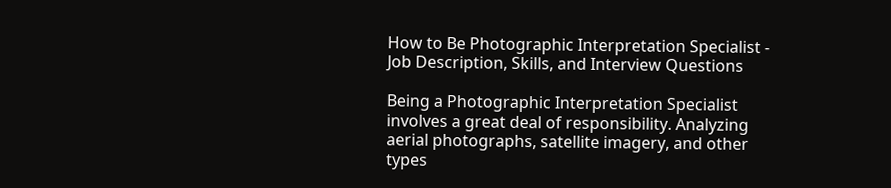How to Be Photographic Interpretation Specialist - Job Description, Skills, and Interview Questions

Being a Photographic Interpretation Specialist involves a great deal of responsibility. Analyzing aerial photographs, satellite imagery, and other types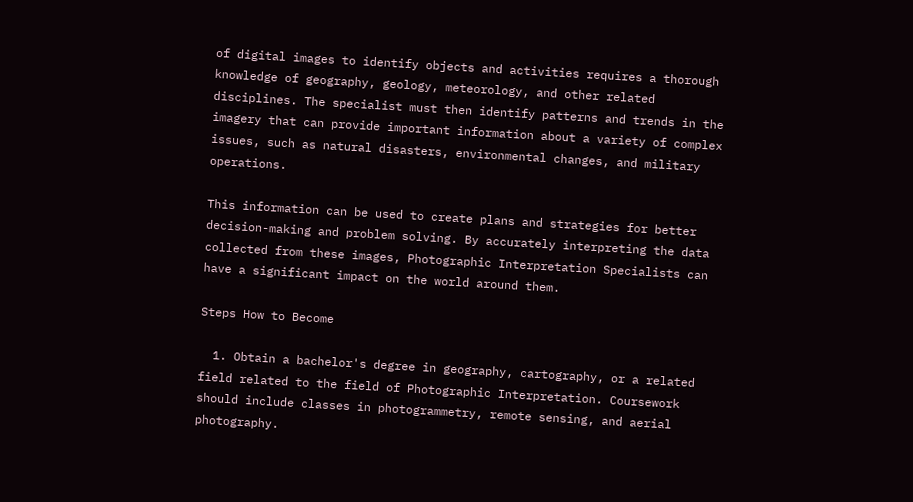of digital images to identify objects and activities requires a thorough knowledge of geography, geology, meteorology, and other related disciplines. The specialist must then identify patterns and trends in the imagery that can provide important information about a variety of complex issues, such as natural disasters, environmental changes, and military operations.

This information can be used to create plans and strategies for better decision-making and problem solving. By accurately interpreting the data collected from these images, Photographic Interpretation Specialists can have a significant impact on the world around them.

Steps How to Become

  1. Obtain a bachelor's degree in geography, cartography, or a related field related to the field of Photographic Interpretation. Coursework should include classes in photogrammetry, remote sensing, and aerial photography.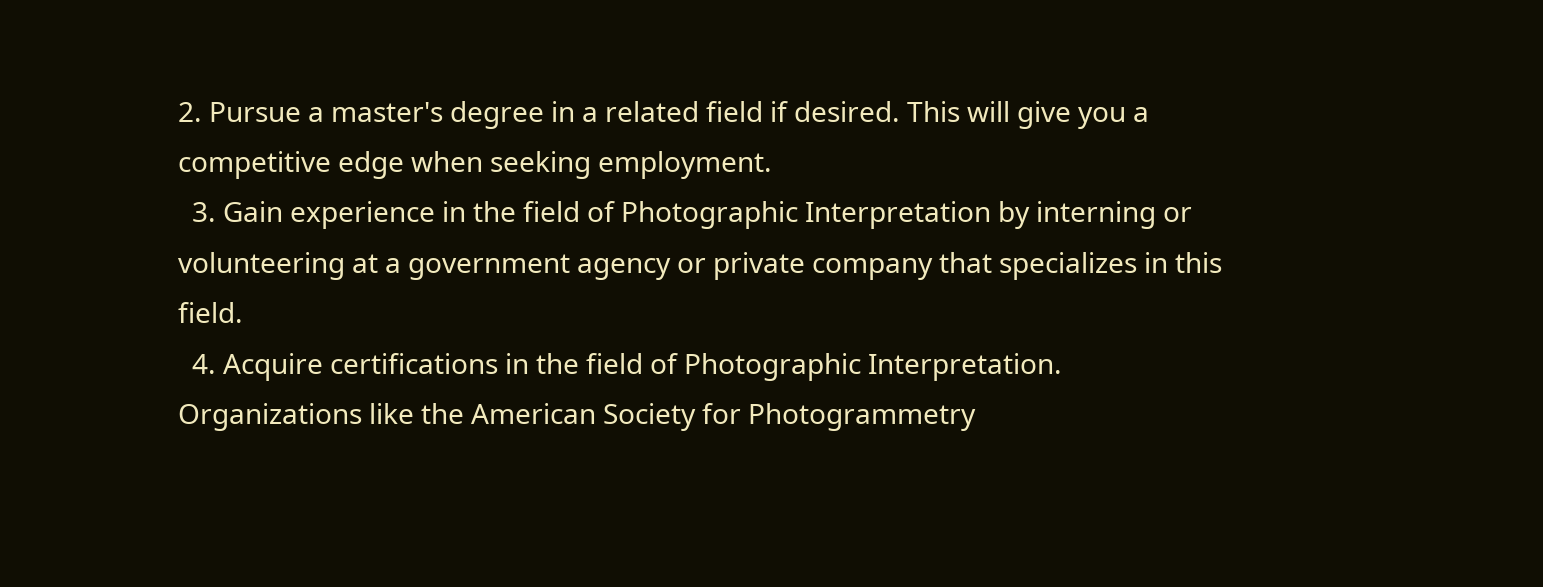2. Pursue a master's degree in a related field if desired. This will give you a competitive edge when seeking employment.
  3. Gain experience in the field of Photographic Interpretation by interning or volunteering at a government agency or private company that specializes in this field.
  4. Acquire certifications in the field of Photographic Interpretation. Organizations like the American Society for Photogrammetry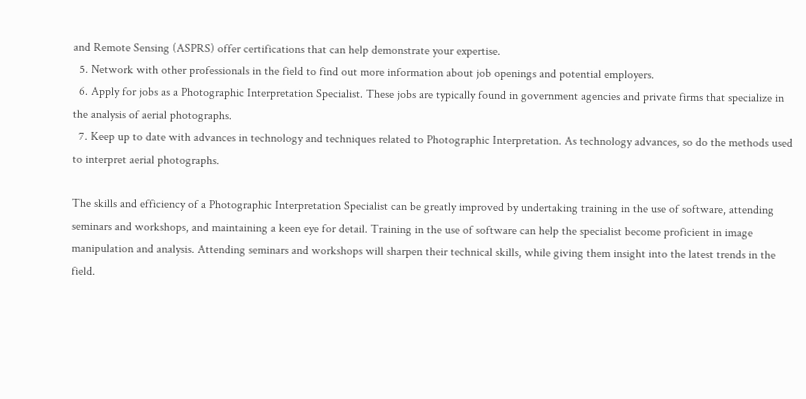and Remote Sensing (ASPRS) offer certifications that can help demonstrate your expertise.
  5. Network with other professionals in the field to find out more information about job openings and potential employers.
  6. Apply for jobs as a Photographic Interpretation Specialist. These jobs are typically found in government agencies and private firms that specialize in the analysis of aerial photographs.
  7. Keep up to date with advances in technology and techniques related to Photographic Interpretation. As technology advances, so do the methods used to interpret aerial photographs.

The skills and efficiency of a Photographic Interpretation Specialist can be greatly improved by undertaking training in the use of software, attending seminars and workshops, and maintaining a keen eye for detail. Training in the use of software can help the specialist become proficient in image manipulation and analysis. Attending seminars and workshops will sharpen their technical skills, while giving them insight into the latest trends in the field.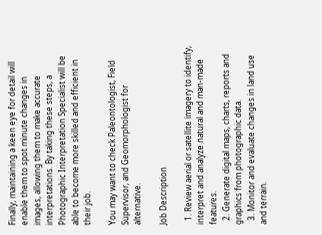Finally, maintaining a keen eye for detail will enable them to spot minute changes in images, allowing them to make accurate interpretations. By taking these steps, a Photographic Interpretation Specialist will be able to become more skilled and efficient in their job.

You may want to check Paleontologist, Field Supervisor, and Geomorphologist for alternative.

Job Description

  1. Review aerial or satellite imagery to identify, interpret and analyze natural and man-made features.
  2. Generate digital maps, charts, reports and graphics from photographic data.
  3. Monitor and evaluate changes in land use and terrain.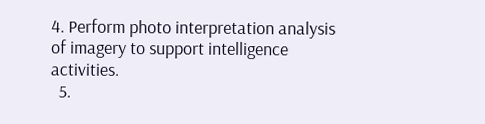4. Perform photo interpretation analysis of imagery to support intelligence activities.
  5.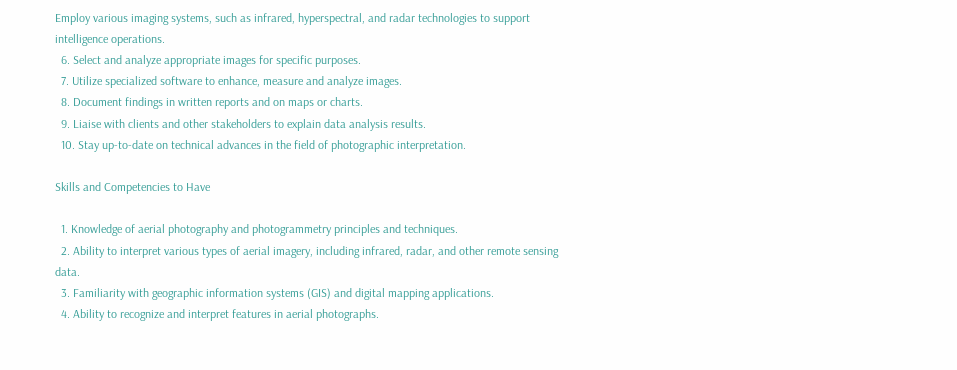Employ various imaging systems, such as infrared, hyperspectral, and radar technologies to support intelligence operations.
  6. Select and analyze appropriate images for specific purposes.
  7. Utilize specialized software to enhance, measure and analyze images.
  8. Document findings in written reports and on maps or charts.
  9. Liaise with clients and other stakeholders to explain data analysis results.
  10. Stay up-to-date on technical advances in the field of photographic interpretation.

Skills and Competencies to Have

  1. Knowledge of aerial photography and photogrammetry principles and techniques.
  2. Ability to interpret various types of aerial imagery, including infrared, radar, and other remote sensing data.
  3. Familiarity with geographic information systems (GIS) and digital mapping applications.
  4. Ability to recognize and interpret features in aerial photographs.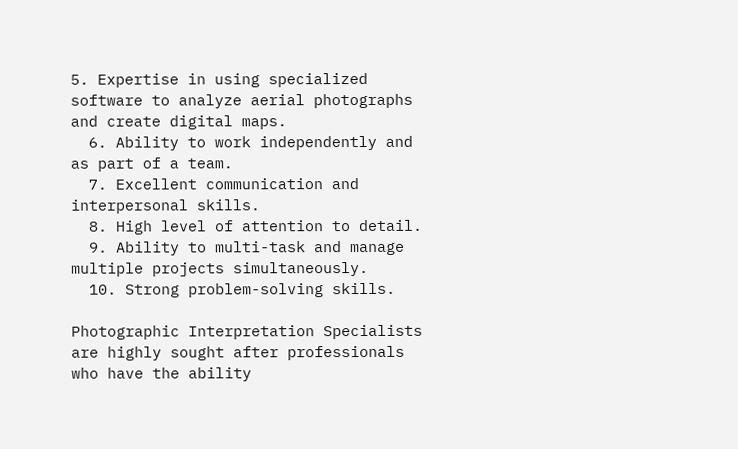5. Expertise in using specialized software to analyze aerial photographs and create digital maps.
  6. Ability to work independently and as part of a team.
  7. Excellent communication and interpersonal skills.
  8. High level of attention to detail.
  9. Ability to multi-task and manage multiple projects simultaneously.
  10. Strong problem-solving skills.

Photographic Interpretation Specialists are highly sought after professionals who have the ability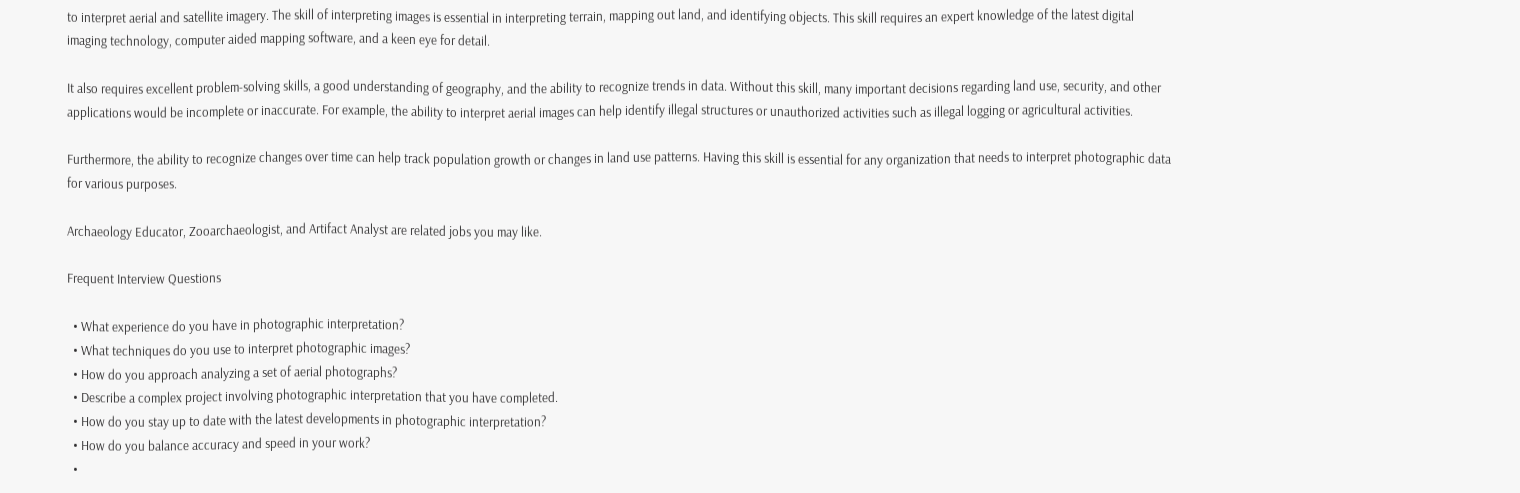to interpret aerial and satellite imagery. The skill of interpreting images is essential in interpreting terrain, mapping out land, and identifying objects. This skill requires an expert knowledge of the latest digital imaging technology, computer aided mapping software, and a keen eye for detail.

It also requires excellent problem-solving skills, a good understanding of geography, and the ability to recognize trends in data. Without this skill, many important decisions regarding land use, security, and other applications would be incomplete or inaccurate. For example, the ability to interpret aerial images can help identify illegal structures or unauthorized activities such as illegal logging or agricultural activities.

Furthermore, the ability to recognize changes over time can help track population growth or changes in land use patterns. Having this skill is essential for any organization that needs to interpret photographic data for various purposes.

Archaeology Educator, Zooarchaeologist, and Artifact Analyst are related jobs you may like.

Frequent Interview Questions

  • What experience do you have in photographic interpretation?
  • What techniques do you use to interpret photographic images?
  • How do you approach analyzing a set of aerial photographs?
  • Describe a complex project involving photographic interpretation that you have completed.
  • How do you stay up to date with the latest developments in photographic interpretation?
  • How do you balance accuracy and speed in your work?
  •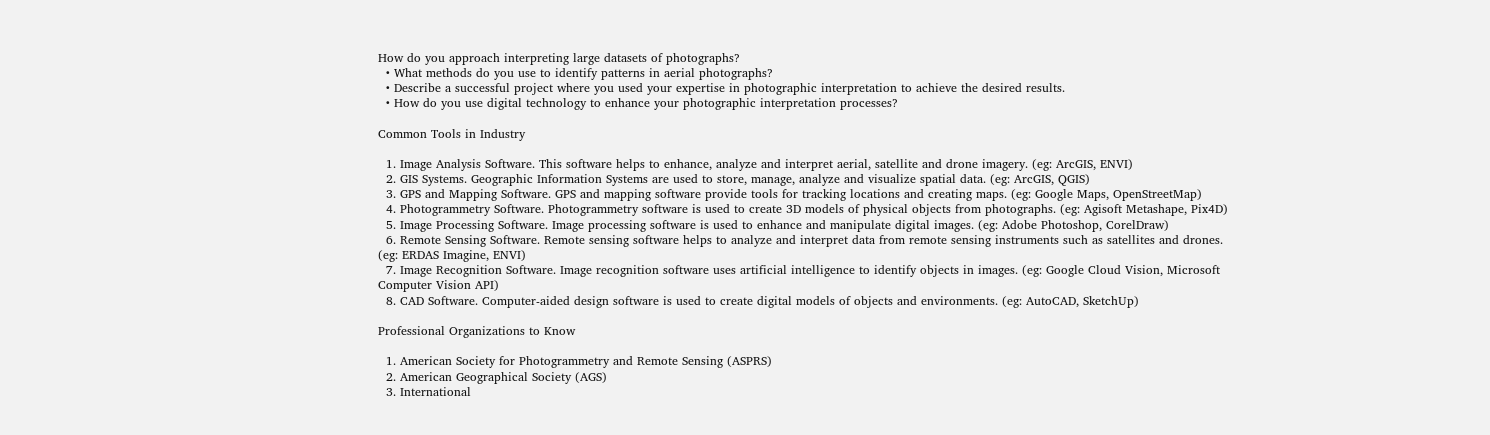How do you approach interpreting large datasets of photographs?
  • What methods do you use to identify patterns in aerial photographs?
  • Describe a successful project where you used your expertise in photographic interpretation to achieve the desired results.
  • How do you use digital technology to enhance your photographic interpretation processes?

Common Tools in Industry

  1. Image Analysis Software. This software helps to enhance, analyze and interpret aerial, satellite and drone imagery. (eg: ArcGIS, ENVI)
  2. GIS Systems. Geographic Information Systems are used to store, manage, analyze and visualize spatial data. (eg: ArcGIS, QGIS)
  3. GPS and Mapping Software. GPS and mapping software provide tools for tracking locations and creating maps. (eg: Google Maps, OpenStreetMap)
  4. Photogrammetry Software. Photogrammetry software is used to create 3D models of physical objects from photographs. (eg: Agisoft Metashape, Pix4D)
  5. Image Processing Software. Image processing software is used to enhance and manipulate digital images. (eg: Adobe Photoshop, CorelDraw)
  6. Remote Sensing Software. Remote sensing software helps to analyze and interpret data from remote sensing instruments such as satellites and drones. (eg: ERDAS Imagine, ENVI)
  7. Image Recognition Software. Image recognition software uses artificial intelligence to identify objects in images. (eg: Google Cloud Vision, Microsoft Computer Vision API)
  8. CAD Software. Computer-aided design software is used to create digital models of objects and environments. (eg: AutoCAD, SketchUp)

Professional Organizations to Know

  1. American Society for Photogrammetry and Remote Sensing (ASPRS)
  2. American Geographical Society (AGS)
  3. International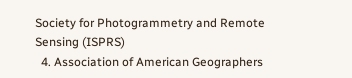Society for Photogrammetry and Remote Sensing (ISPRS)
  4. Association of American Geographers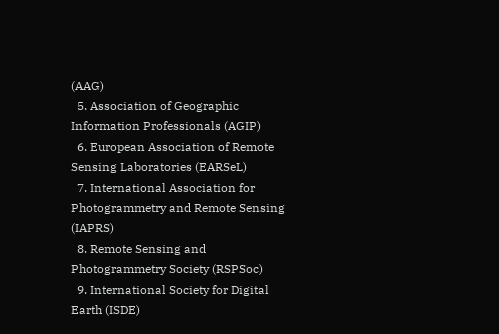(AAG)
  5. Association of Geographic Information Professionals (AGIP)
  6. European Association of Remote Sensing Laboratories (EARSeL)
  7. International Association for Photogrammetry and Remote Sensing (IAPRS)
  8. Remote Sensing and Photogrammetry Society (RSPSoc)
  9. International Society for Digital Earth (ISDE)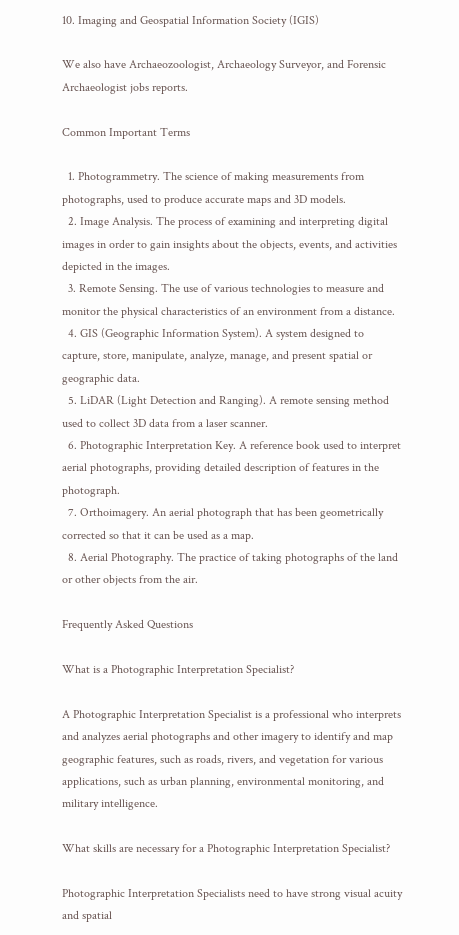10. Imaging and Geospatial Information Society (IGIS)

We also have Archaeozoologist, Archaeology Surveyor, and Forensic Archaeologist jobs reports.

Common Important Terms

  1. Photogrammetry. The science of making measurements from photographs, used to produce accurate maps and 3D models.
  2. Image Analysis. The process of examining and interpreting digital images in order to gain insights about the objects, events, and activities depicted in the images.
  3. Remote Sensing. The use of various technologies to measure and monitor the physical characteristics of an environment from a distance.
  4. GIS (Geographic Information System). A system designed to capture, store, manipulate, analyze, manage, and present spatial or geographic data.
  5. LiDAR (Light Detection and Ranging). A remote sensing method used to collect 3D data from a laser scanner.
  6. Photographic Interpretation Key. A reference book used to interpret aerial photographs, providing detailed description of features in the photograph.
  7. Orthoimagery. An aerial photograph that has been geometrically corrected so that it can be used as a map.
  8. Aerial Photography. The practice of taking photographs of the land or other objects from the air.

Frequently Asked Questions

What is a Photographic Interpretation Specialist?

A Photographic Interpretation Specialist is a professional who interprets and analyzes aerial photographs and other imagery to identify and map geographic features, such as roads, rivers, and vegetation for various applications, such as urban planning, environmental monitoring, and military intelligence.

What skills are necessary for a Photographic Interpretation Specialist?

Photographic Interpretation Specialists need to have strong visual acuity and spatial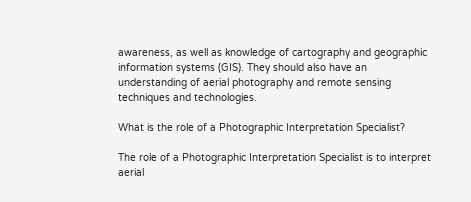awareness, as well as knowledge of cartography and geographic information systems (GIS). They should also have an understanding of aerial photography and remote sensing techniques and technologies.

What is the role of a Photographic Interpretation Specialist?

The role of a Photographic Interpretation Specialist is to interpret aerial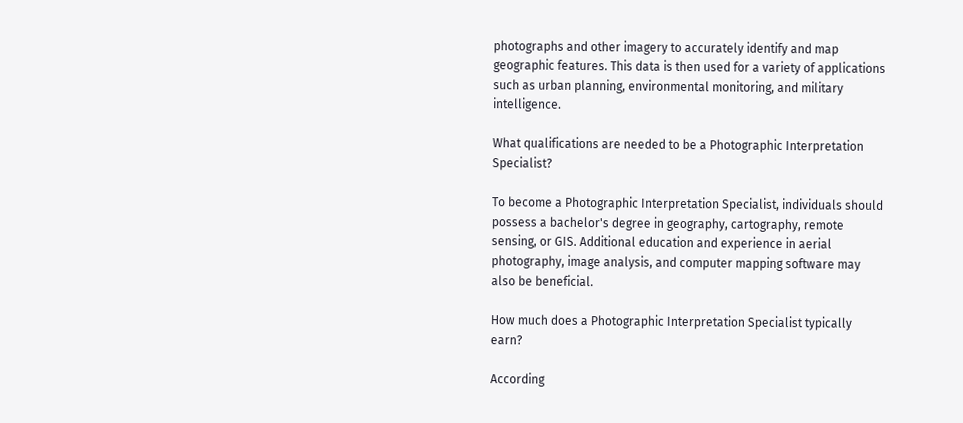photographs and other imagery to accurately identify and map geographic features. This data is then used for a variety of applications such as urban planning, environmental monitoring, and military intelligence.

What qualifications are needed to be a Photographic Interpretation Specialist?

To become a Photographic Interpretation Specialist, individuals should possess a bachelor's degree in geography, cartography, remote sensing, or GIS. Additional education and experience in aerial photography, image analysis, and computer mapping software may also be beneficial.

How much does a Photographic Interpretation Specialist typically earn?

According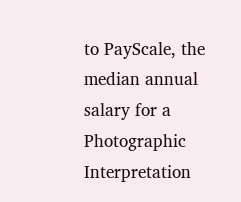to PayScale, the median annual salary for a Photographic Interpretation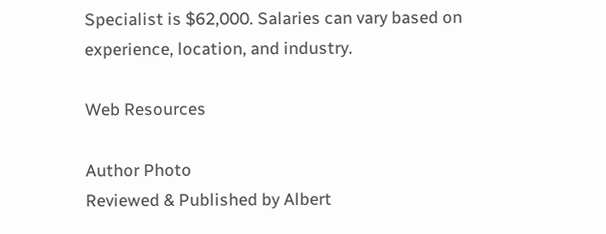Specialist is $62,000. Salaries can vary based on experience, location, and industry.

Web Resources

Author Photo
Reviewed & Published by Albert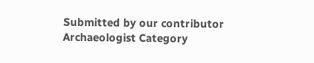Submitted by our contributor
Archaeologist Category